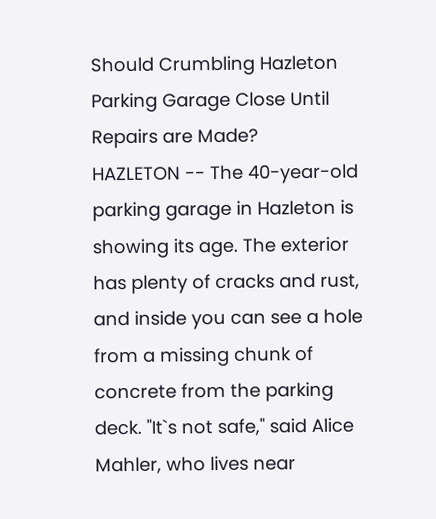Should Crumbling Hazleton Parking Garage Close Until Repairs are Made?
HAZLETON -- The 40-year-old parking garage in Hazleton is showing its age. The exterior has plenty of cracks and rust, and inside you can see a hole from a missing chunk of concrete from the parking deck. "It`s not safe," said Alice Mahler, who lives near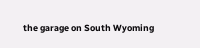the garage on South Wyoming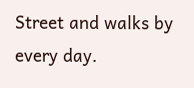Street and walks by every day.